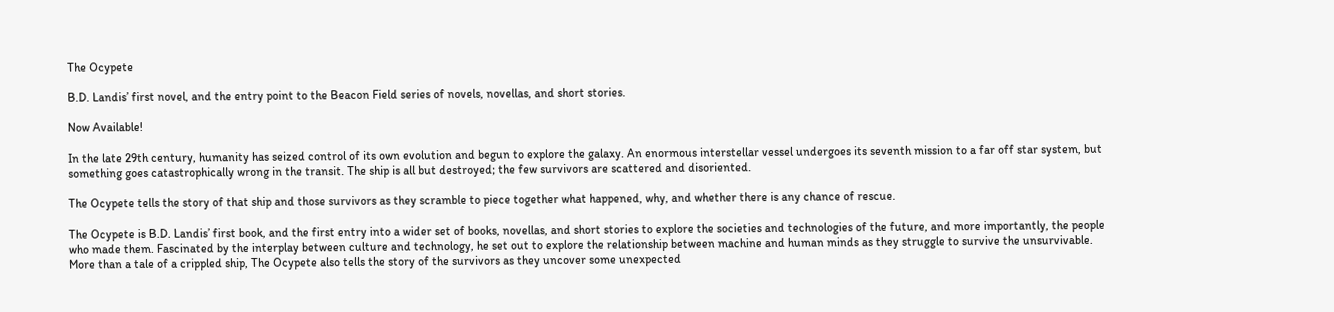The Ocypete

B.D. Landis’ first novel, and the entry point to the Beacon Field series of novels, novellas, and short stories.

Now Available!

In the late 29th century, humanity has seized control of its own evolution and begun to explore the galaxy. An enormous interstellar vessel undergoes its seventh mission to a far off star system, but something goes catastrophically wrong in the transit. The ship is all but destroyed; the few survivors are scattered and disoriented.

The Ocypete tells the story of that ship and those survivors as they scramble to piece together what happened, why, and whether there is any chance of rescue.

The Ocypete is B.D. Landis’ first book, and the first entry into a wider set of books, novellas, and short stories to explore the societies and technologies of the future, and more importantly, the people who made them. Fascinated by the interplay between culture and technology, he set out to explore the relationship between machine and human minds as they struggle to survive the unsurvivable. More than a tale of a crippled ship, The Ocypete also tells the story of the survivors as they uncover some unexpected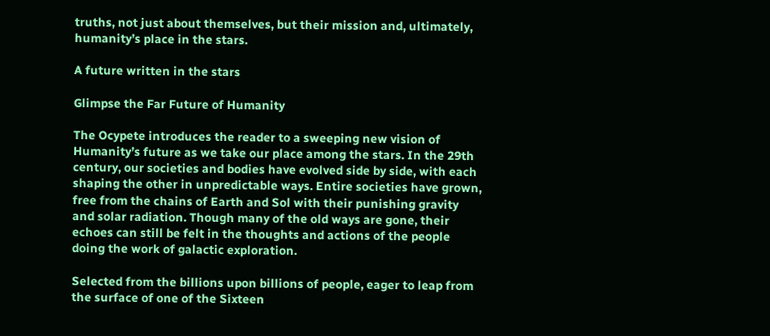truths, not just about themselves, but their mission and, ultimately, humanity’s place in the stars.

A future written in the stars

Glimpse the Far Future of Humanity

The Ocypete introduces the reader to a sweeping new vision of Humanity’s future as we take our place among the stars. In the 29th century, our societies and bodies have evolved side by side, with each shaping the other in unpredictable ways. Entire societies have grown, free from the chains of Earth and Sol with their punishing gravity and solar radiation. Though many of the old ways are gone, their echoes can still be felt in the thoughts and actions of the people doing the work of galactic exploration.

Selected from the billions upon billions of people, eager to leap from the surface of one of the Sixteen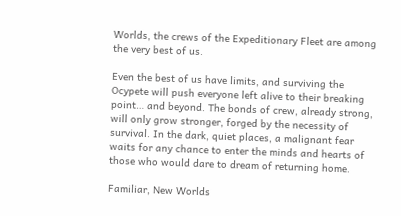Worlds, the crews of the Expeditionary Fleet are among the very best of us.

Even the best of us have limits, and surviving the Ocypete will push everyone left alive to their breaking point… and beyond. The bonds of crew, already strong, will only grow stronger, forged by the necessity of survival. In the dark, quiet places, a malignant fear waits for any chance to enter the minds and hearts of those who would dare to dream of returning home.

Familiar, New Worlds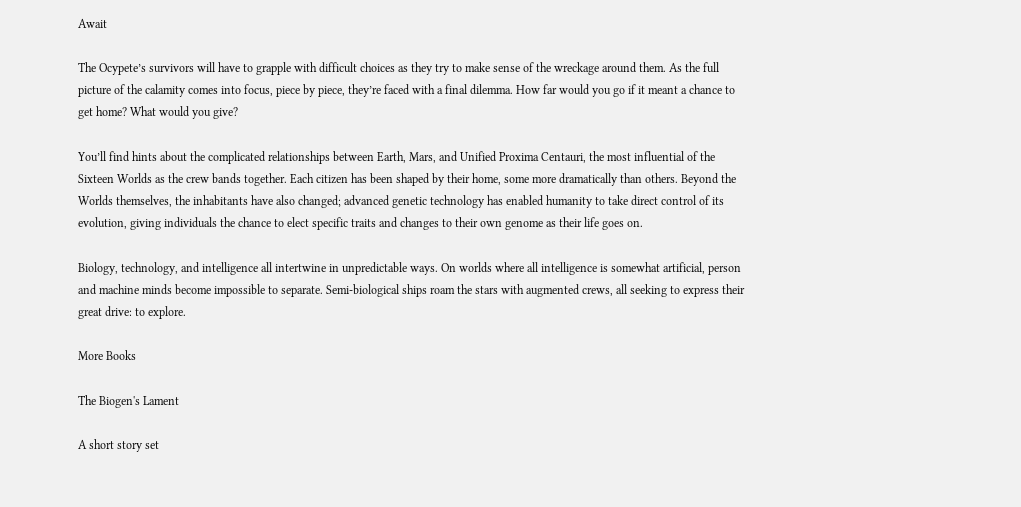Await

The Ocypete’s survivors will have to grapple with difficult choices as they try to make sense of the wreckage around them. As the full picture of the calamity comes into focus, piece by piece, they’re faced with a final dilemma. How far would you go if it meant a chance to get home? What would you give?

You’ll find hints about the complicated relationships between Earth, Mars, and Unified Proxima Centauri, the most influential of the Sixteen Worlds as the crew bands together. Each citizen has been shaped by their home, some more dramatically than others. Beyond the Worlds themselves, the inhabitants have also changed; advanced genetic technology has enabled humanity to take direct control of its evolution, giving individuals the chance to elect specific traits and changes to their own genome as their life goes on.

Biology, technology, and intelligence all intertwine in unpredictable ways. On worlds where all intelligence is somewhat artificial, person and machine minds become impossible to separate. Semi-biological ships roam the stars with augmented crews, all seeking to express their great drive: to explore.

More Books

The Biogen's Lament

A short story set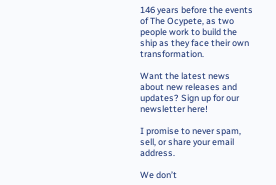146 years before the events of The Ocypete, as two people work to build the ship as they face their own transformation.

Want the latest news about new releases and updates? Sign up for our newsletter here!

I promise to never spam, sell, or share your email address.

We don’t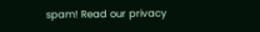spam! Read our privacy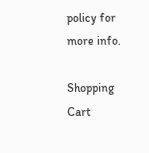policy for more info.

Shopping Cart